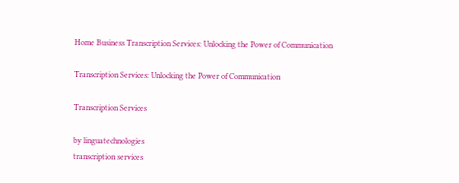Home Business Transcription Services: Unlocking the Power of Communication

Transcription Services: Unlocking the Power of Communication

Transcription Services

by linguatechnologies
transcription services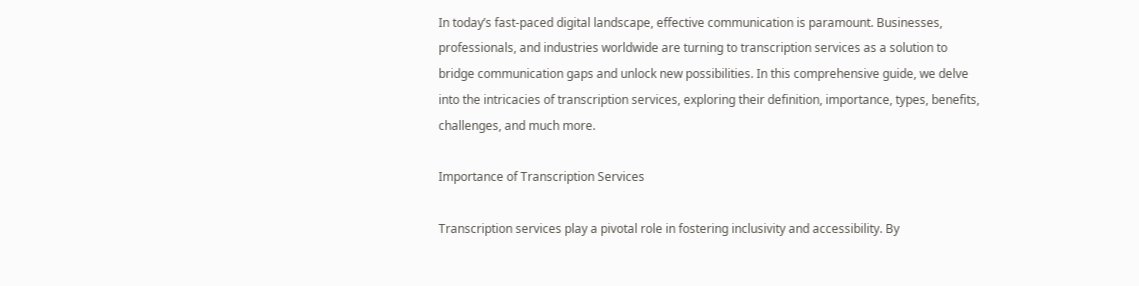In today’s fast-paced digital landscape, effective communication is paramount. Businesses, professionals, and industries worldwide are turning to transcription services as a solution to bridge communication gaps and unlock new possibilities. In this comprehensive guide, we delve into the intricacies of transcription services, exploring their definition, importance, types, benefits, challenges, and much more.

Importance of Transcription Services

Transcription services play a pivotal role in fostering inclusivity and accessibility. By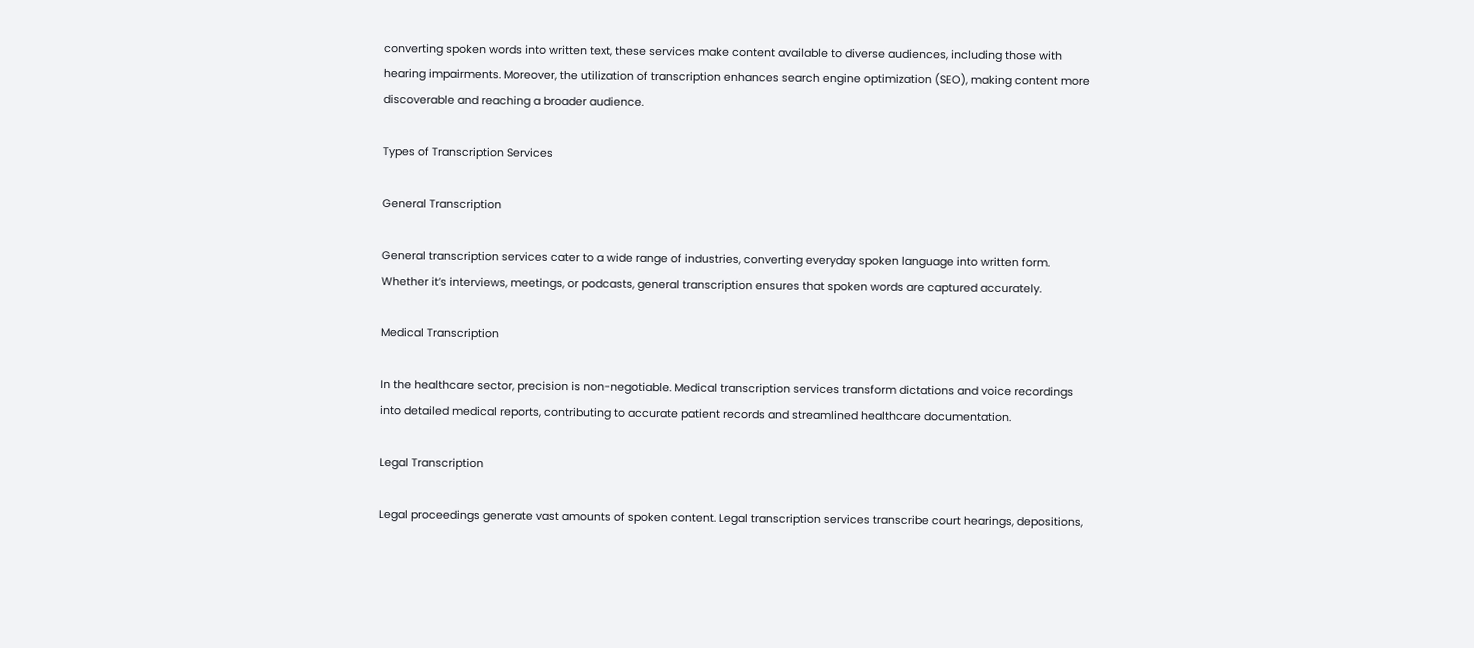converting spoken words into written text, these services make content available to diverse audiences, including those with hearing impairments. Moreover, the utilization of transcription enhances search engine optimization (SEO), making content more discoverable and reaching a broader audience.

Types of Transcription Services

General Transcription

General transcription services cater to a wide range of industries, converting everyday spoken language into written form. Whether it’s interviews, meetings, or podcasts, general transcription ensures that spoken words are captured accurately.

Medical Transcription

In the healthcare sector, precision is non-negotiable. Medical transcription services transform dictations and voice recordings into detailed medical reports, contributing to accurate patient records and streamlined healthcare documentation.

Legal Transcription

Legal proceedings generate vast amounts of spoken content. Legal transcription services transcribe court hearings, depositions,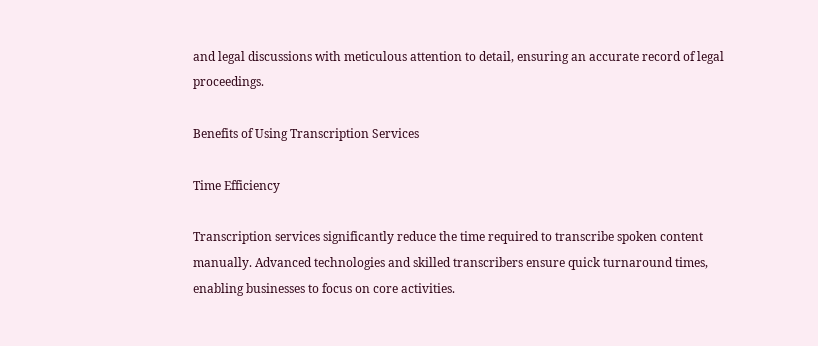and legal discussions with meticulous attention to detail, ensuring an accurate record of legal proceedings.

Benefits of Using Transcription Services

Time Efficiency

Transcription services significantly reduce the time required to transcribe spoken content manually. Advanced technologies and skilled transcribers ensure quick turnaround times, enabling businesses to focus on core activities.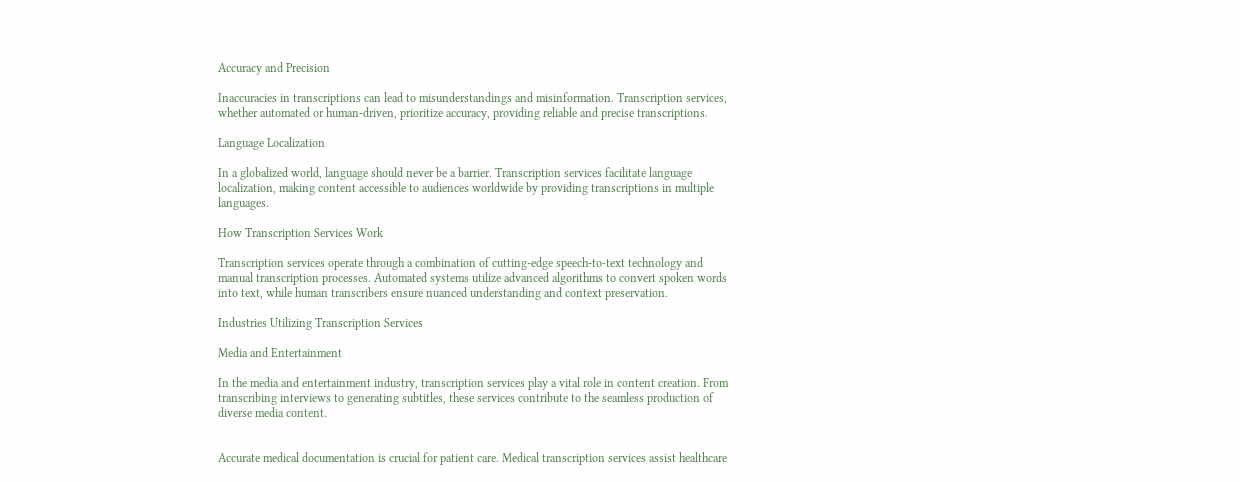Accuracy and Precision

Inaccuracies in transcriptions can lead to misunderstandings and misinformation. Transcription services, whether automated or human-driven, prioritize accuracy, providing reliable and precise transcriptions.

Language Localization

In a globalized world, language should never be a barrier. Transcription services facilitate language localization, making content accessible to audiences worldwide by providing transcriptions in multiple languages.

How Transcription Services Work

Transcription services operate through a combination of cutting-edge speech-to-text technology and manual transcription processes. Automated systems utilize advanced algorithms to convert spoken words into text, while human transcribers ensure nuanced understanding and context preservation.

Industries Utilizing Transcription Services

Media and Entertainment

In the media and entertainment industry, transcription services play a vital role in content creation. From transcribing interviews to generating subtitles, these services contribute to the seamless production of diverse media content.


Accurate medical documentation is crucial for patient care. Medical transcription services assist healthcare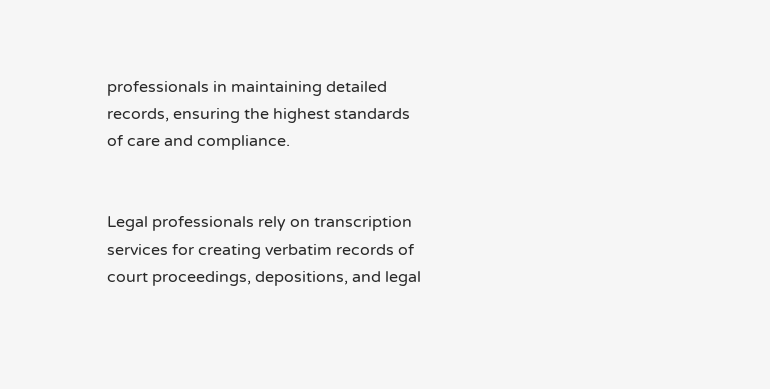professionals in maintaining detailed records, ensuring the highest standards of care and compliance.


Legal professionals rely on transcription services for creating verbatim records of court proceedings, depositions, and legal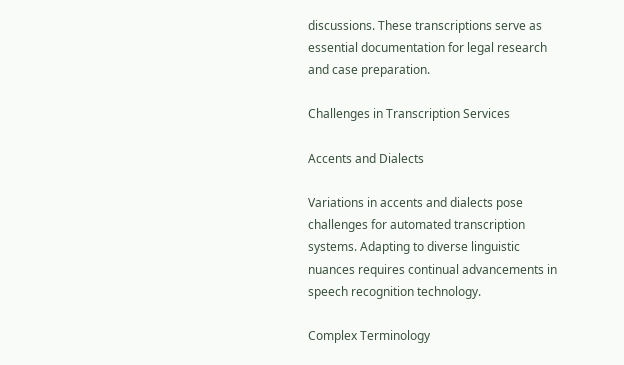discussions. These transcriptions serve as essential documentation for legal research and case preparation.

Challenges in Transcription Services

Accents and Dialects

Variations in accents and dialects pose challenges for automated transcription systems. Adapting to diverse linguistic nuances requires continual advancements in speech recognition technology.

Complex Terminology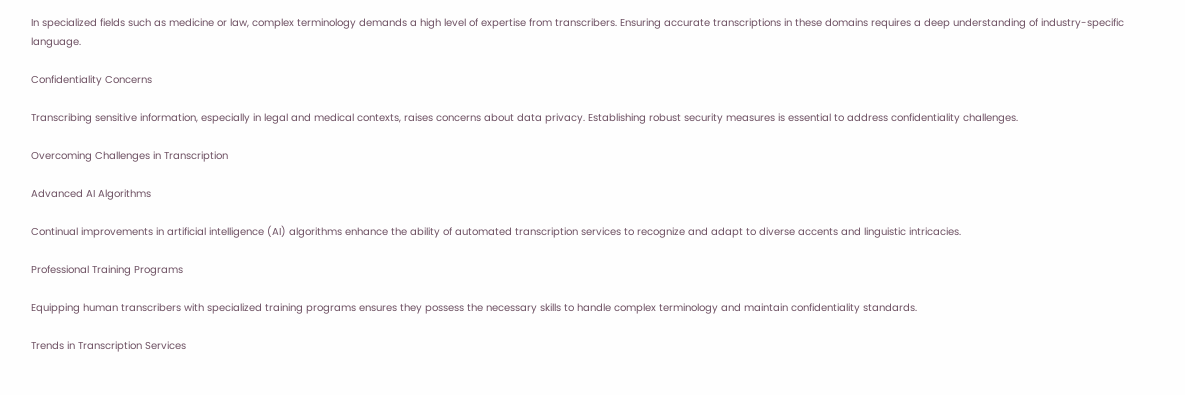In specialized fields such as medicine or law, complex terminology demands a high level of expertise from transcribers. Ensuring accurate transcriptions in these domains requires a deep understanding of industry-specific language.

Confidentiality Concerns

Transcribing sensitive information, especially in legal and medical contexts, raises concerns about data privacy. Establishing robust security measures is essential to address confidentiality challenges.

Overcoming Challenges in Transcription

Advanced AI Algorithms

Continual improvements in artificial intelligence (AI) algorithms enhance the ability of automated transcription services to recognize and adapt to diverse accents and linguistic intricacies.

Professional Training Programs

Equipping human transcribers with specialized training programs ensures they possess the necessary skills to handle complex terminology and maintain confidentiality standards.

Trends in Transcription Services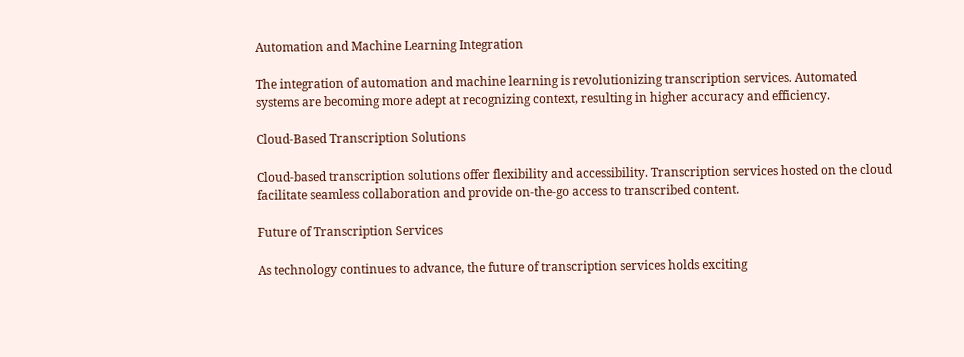Automation and Machine Learning Integration

The integration of automation and machine learning is revolutionizing transcription services. Automated systems are becoming more adept at recognizing context, resulting in higher accuracy and efficiency.

Cloud-Based Transcription Solutions

Cloud-based transcription solutions offer flexibility and accessibility. Transcription services hosted on the cloud facilitate seamless collaboration and provide on-the-go access to transcribed content.

Future of Transcription Services

As technology continues to advance, the future of transcription services holds exciting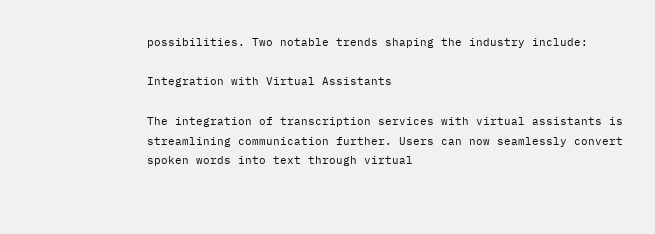possibilities. Two notable trends shaping the industry include:

Integration with Virtual Assistants

The integration of transcription services with virtual assistants is streamlining communication further. Users can now seamlessly convert spoken words into text through virtual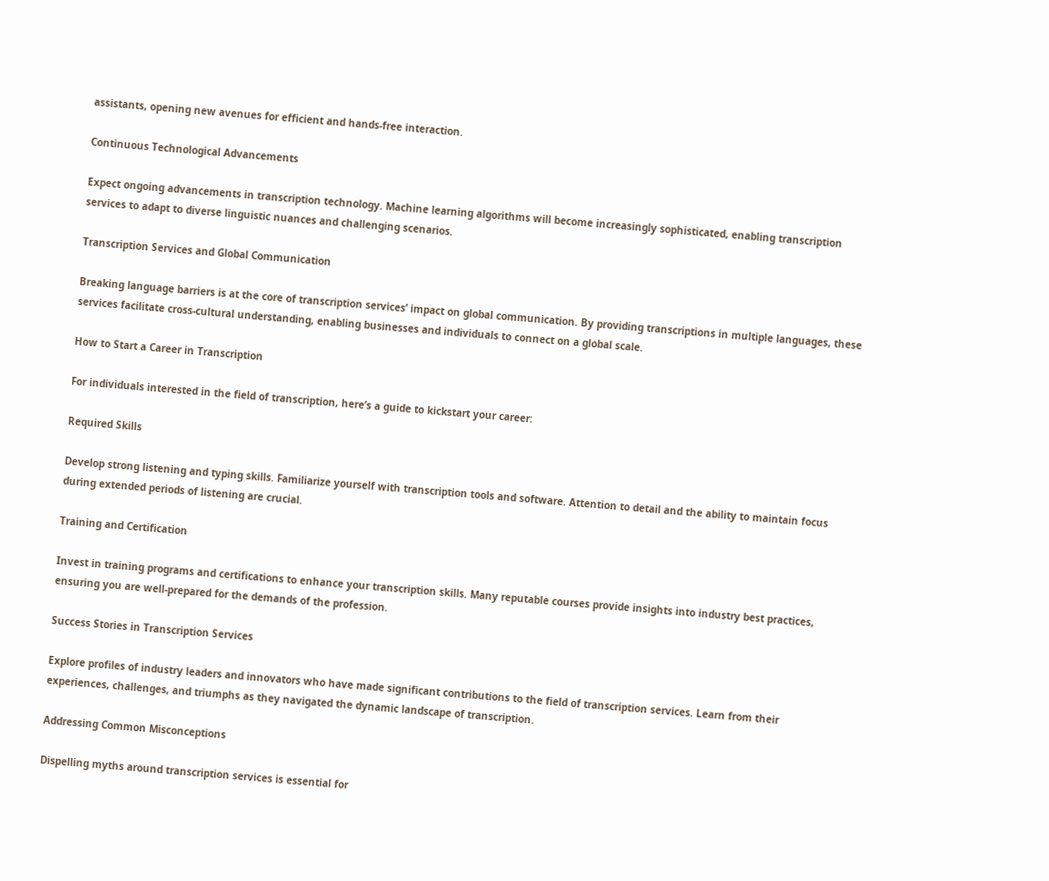assistants, opening new avenues for efficient and hands-free interaction.

Continuous Technological Advancements

Expect ongoing advancements in transcription technology. Machine learning algorithms will become increasingly sophisticated, enabling transcription services to adapt to diverse linguistic nuances and challenging scenarios.

Transcription Services and Global Communication

Breaking language barriers is at the core of transcription services’ impact on global communication. By providing transcriptions in multiple languages, these services facilitate cross-cultural understanding, enabling businesses and individuals to connect on a global scale.

How to Start a Career in Transcription

For individuals interested in the field of transcription, here’s a guide to kickstart your career:

Required Skills

Develop strong listening and typing skills. Familiarize yourself with transcription tools and software. Attention to detail and the ability to maintain focus during extended periods of listening are crucial.

Training and Certification

Invest in training programs and certifications to enhance your transcription skills. Many reputable courses provide insights into industry best practices, ensuring you are well-prepared for the demands of the profession.

Success Stories in Transcription Services

Explore profiles of industry leaders and innovators who have made significant contributions to the field of transcription services. Learn from their experiences, challenges, and triumphs as they navigated the dynamic landscape of transcription.

Addressing Common Misconceptions

Dispelling myths around transcription services is essential for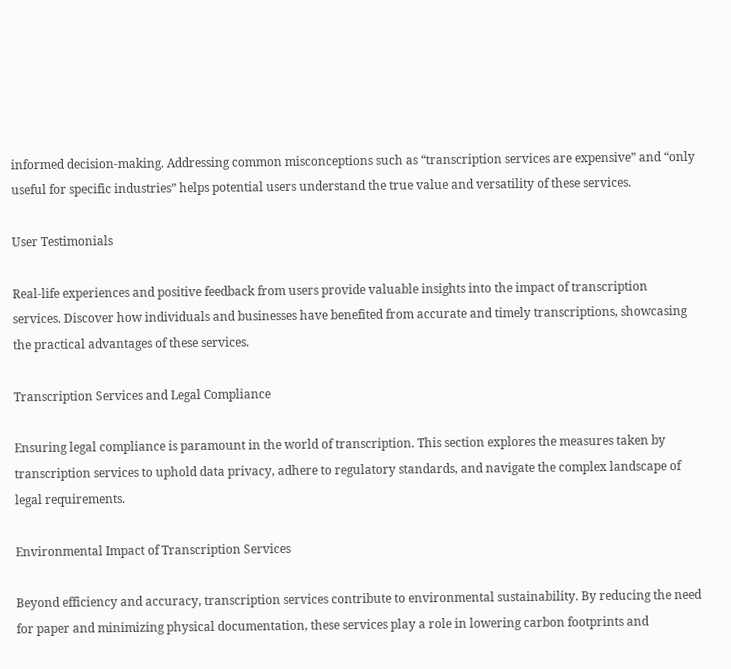informed decision-making. Addressing common misconceptions such as “transcription services are expensive” and “only useful for specific industries” helps potential users understand the true value and versatility of these services.

User Testimonials

Real-life experiences and positive feedback from users provide valuable insights into the impact of transcription services. Discover how individuals and businesses have benefited from accurate and timely transcriptions, showcasing the practical advantages of these services.

Transcription Services and Legal Compliance

Ensuring legal compliance is paramount in the world of transcription. This section explores the measures taken by transcription services to uphold data privacy, adhere to regulatory standards, and navigate the complex landscape of legal requirements.

Environmental Impact of Transcription Services

Beyond efficiency and accuracy, transcription services contribute to environmental sustainability. By reducing the need for paper and minimizing physical documentation, these services play a role in lowering carbon footprints and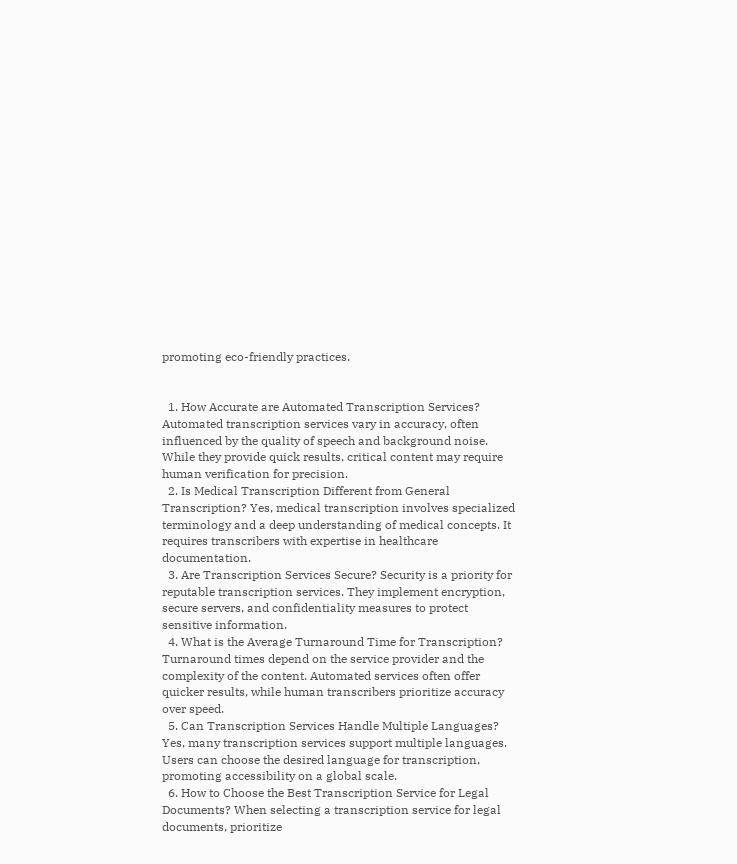promoting eco-friendly practices.


  1. How Accurate are Automated Transcription Services? Automated transcription services vary in accuracy, often influenced by the quality of speech and background noise. While they provide quick results, critical content may require human verification for precision.
  2. Is Medical Transcription Different from General Transcription? Yes, medical transcription involves specialized terminology and a deep understanding of medical concepts. It requires transcribers with expertise in healthcare documentation.
  3. Are Transcription Services Secure? Security is a priority for reputable transcription services. They implement encryption, secure servers, and confidentiality measures to protect sensitive information.
  4. What is the Average Turnaround Time for Transcription? Turnaround times depend on the service provider and the complexity of the content. Automated services often offer quicker results, while human transcribers prioritize accuracy over speed.
  5. Can Transcription Services Handle Multiple Languages? Yes, many transcription services support multiple languages. Users can choose the desired language for transcription, promoting accessibility on a global scale.
  6. How to Choose the Best Transcription Service for Legal Documents? When selecting a transcription service for legal documents, prioritize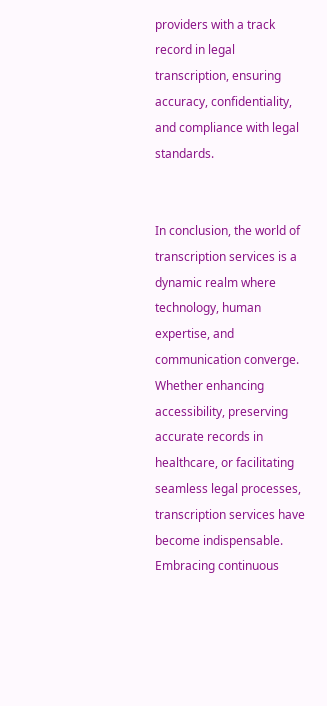providers with a track record in legal transcription, ensuring accuracy, confidentiality, and compliance with legal standards.


In conclusion, the world of transcription services is a dynamic realm where technology, human expertise, and communication converge. Whether enhancing accessibility, preserving accurate records in healthcare, or facilitating seamless legal processes, transcription services have become indispensable. Embracing continuous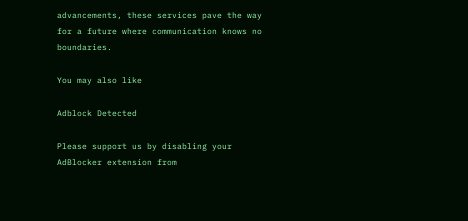advancements, these services pave the way for a future where communication knows no boundaries.

You may also like

Adblock Detected

Please support us by disabling your AdBlocker extension from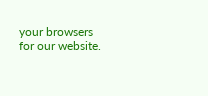your browsers for our website.